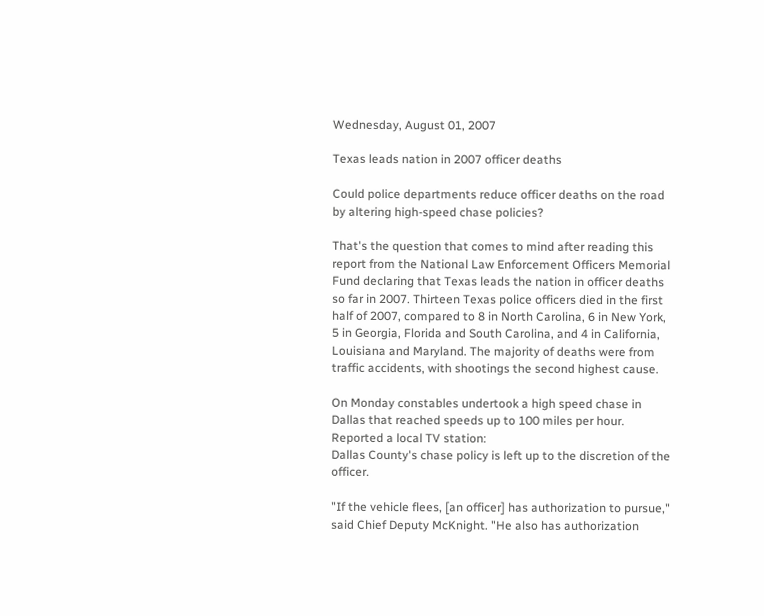Wednesday, August 01, 2007

Texas leads nation in 2007 officer deaths

Could police departments reduce officer deaths on the road by altering high-speed chase policies?

That's the question that comes to mind after reading this report from the National Law Enforcement Officers Memorial Fund declaring that Texas leads the nation in officer deaths so far in 2007. Thirteen Texas police officers died in the first half of 2007, compared to 8 in North Carolina, 6 in New York, 5 in Georgia, Florida and South Carolina, and 4 in California, Louisiana and Maryland. The majority of deaths were from traffic accidents, with shootings the second highest cause.

On Monday constables undertook a high speed chase in Dallas that reached speeds up to 100 miles per hour. Reported a local TV station:
Dallas County's chase policy is left up to the discretion of the officer.

"If the vehicle flees, [an officer] has authorization to pursue," said Chief Deputy McKnight. "He also has authorization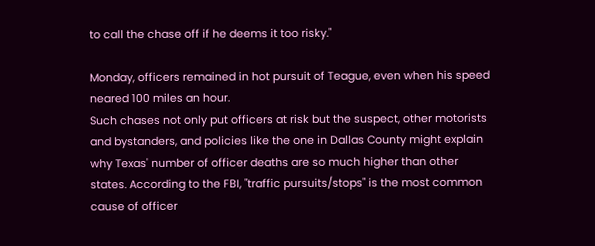to call the chase off if he deems it too risky."

Monday, officers remained in hot pursuit of Teague, even when his speed neared 100 miles an hour.
Such chases not only put officers at risk but the suspect, other motorists and bystanders, and policies like the one in Dallas County might explain why Texas' number of officer deaths are so much higher than other states. According to the FBI, "traffic pursuits/stops" is the most common cause of officer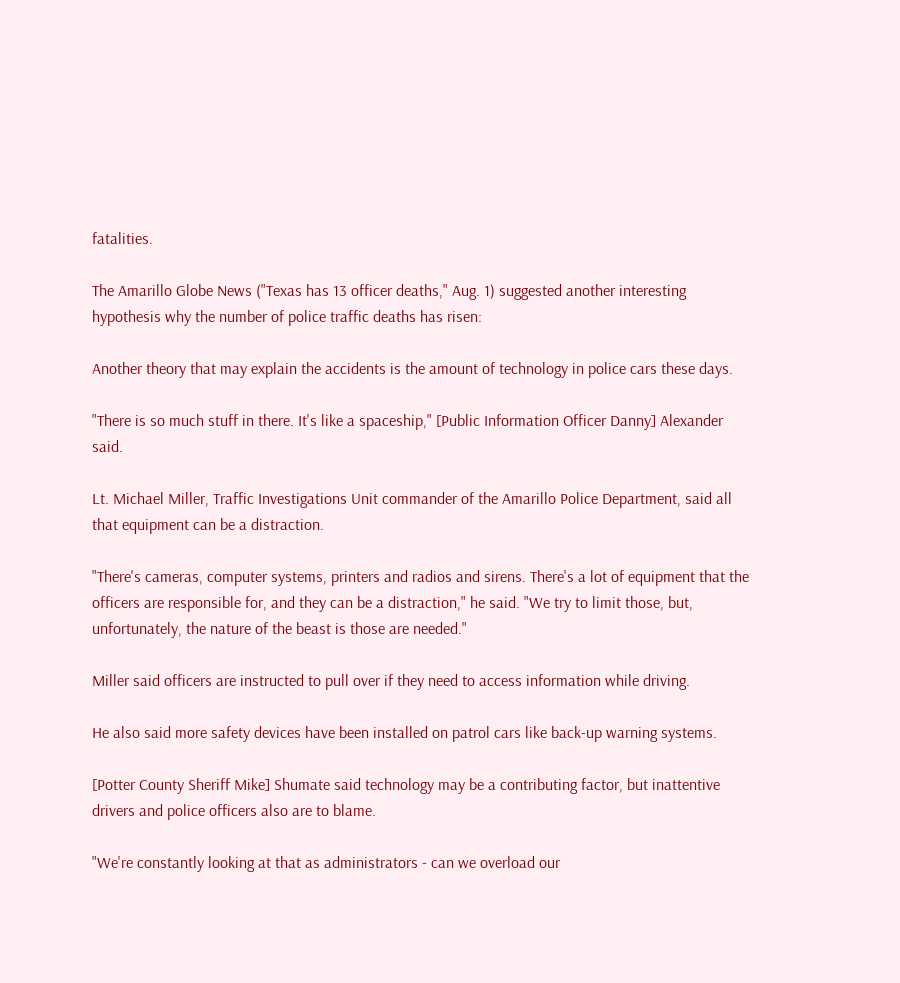fatalities.

The Amarillo Globe News ("Texas has 13 officer deaths," Aug. 1) suggested another interesting hypothesis why the number of police traffic deaths has risen:

Another theory that may explain the accidents is the amount of technology in police cars these days.

"There is so much stuff in there. It's like a spaceship," [Public Information Officer Danny] Alexander said.

Lt. Michael Miller, Traffic Investigations Unit commander of the Amarillo Police Department, said all that equipment can be a distraction.

"There's cameras, computer systems, printers and radios and sirens. There's a lot of equipment that the officers are responsible for, and they can be a distraction," he said. "We try to limit those, but, unfortunately, the nature of the beast is those are needed."

Miller said officers are instructed to pull over if they need to access information while driving.

He also said more safety devices have been installed on patrol cars like back-up warning systems.

[Potter County Sheriff Mike] Shumate said technology may be a contributing factor, but inattentive drivers and police officers also are to blame.

"We're constantly looking at that as administrators - can we overload our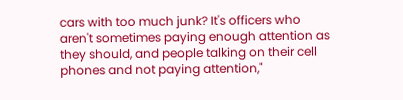cars with too much junk? It's officers who aren't sometimes paying enough attention as they should, and people talking on their cell phones and not paying attention,"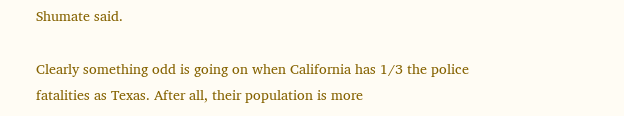Shumate said.

Clearly something odd is going on when California has 1/3 the police fatalities as Texas. After all, their population is more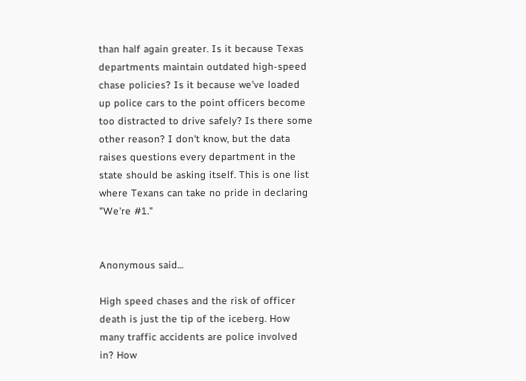than half again greater. Is it because Texas departments maintain outdated high-speed chase policies? Is it because we've loaded up police cars to the point officers become too distracted to drive safely? Is there some other reason? I don't know, but the data raises questions every department in the state should be asking itself. This is one list where Texans can take no pride in declaring "We're #1."


Anonymous said...

High speed chases and the risk of officer death is just the tip of the iceberg. How many traffic accidents are police involved in? How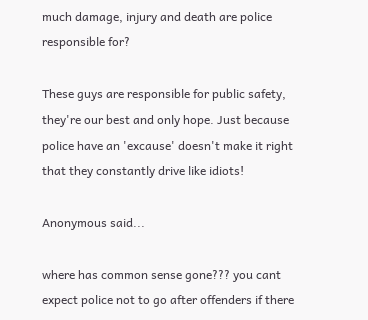much damage, injury and death are police responsible for?

These guys are responsible for public safety, they're our best and only hope. Just because police have an 'excause' doesn't make it right that they constantly drive like idiots!

Anonymous said...

where has common sense gone??? you cant expect police not to go after offenders if there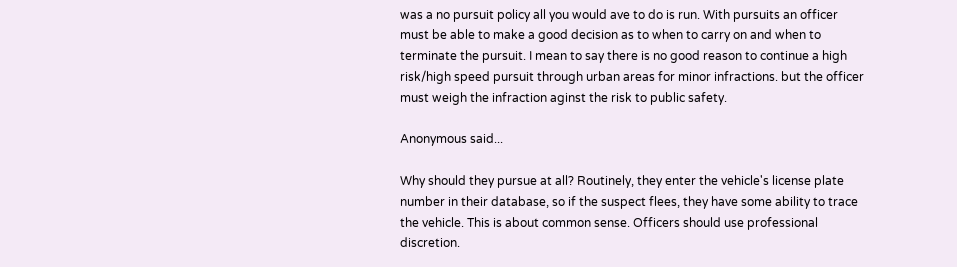was a no pursuit policy all you would ave to do is run. With pursuits an officer must be able to make a good decision as to when to carry on and when to terminate the pursuit. I mean to say there is no good reason to continue a high risk/high speed pursuit through urban areas for minor infractions. but the officer must weigh the infraction aginst the risk to public safety.

Anonymous said...

Why should they pursue at all? Routinely, they enter the vehicle's license plate number in their database, so if the suspect flees, they have some ability to trace the vehicle. This is about common sense. Officers should use professional discretion.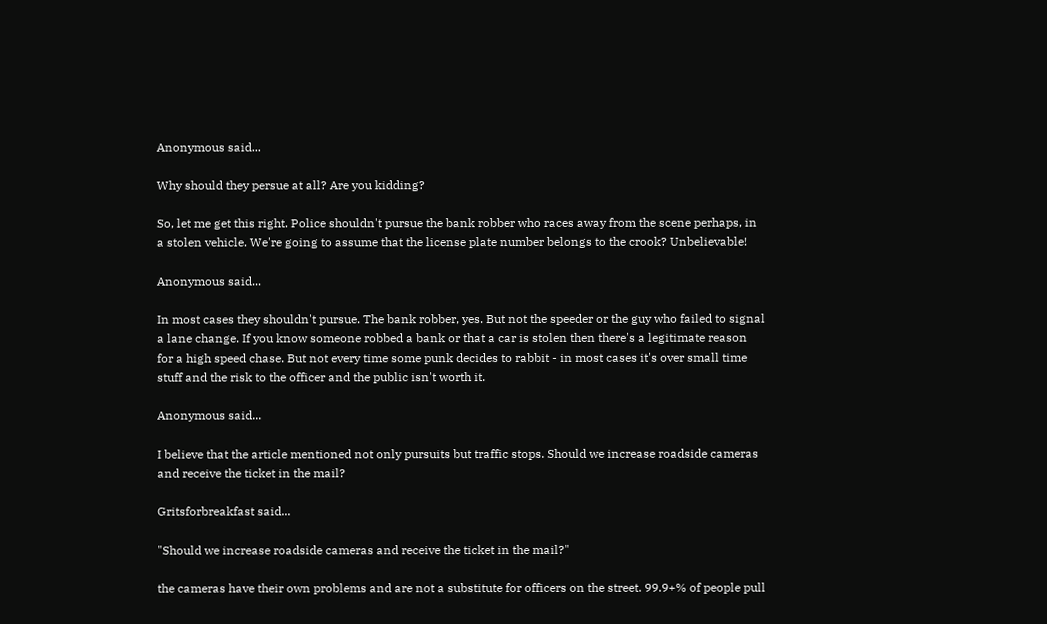Anonymous said...

Why should they persue at all? Are you kidding?

So, let me get this right. Police shouldn't pursue the bank robber who races away from the scene perhaps, in a stolen vehicle. We're going to assume that the license plate number belongs to the crook? Unbelievable!

Anonymous said...

In most cases they shouldn't pursue. The bank robber, yes. But not the speeder or the guy who failed to signal a lane change. If you know someone robbed a bank or that a car is stolen then there's a legitimate reason for a high speed chase. But not every time some punk decides to rabbit - in most cases it's over small time stuff and the risk to the officer and the public isn't worth it.

Anonymous said...

I believe that the article mentioned not only pursuits but traffic stops. Should we increase roadside cameras and receive the ticket in the mail?

Gritsforbreakfast said...

"Should we increase roadside cameras and receive the ticket in the mail?"

the cameras have their own problems and are not a substitute for officers on the street. 99.9+% of people pull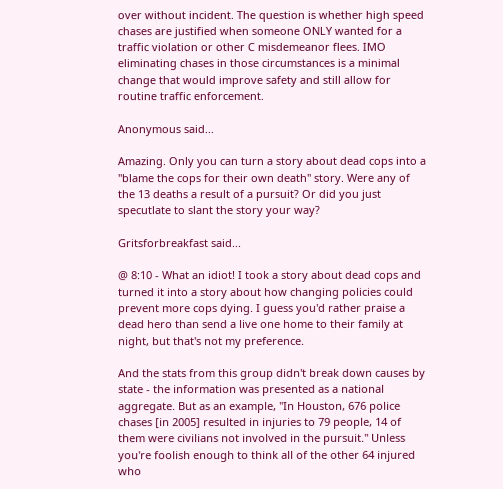over without incident. The question is whether high speed chases are justified when someone ONLY wanted for a traffic violation or other C misdemeanor flees. IMO eliminating chases in those circumstances is a minimal change that would improve safety and still allow for routine traffic enforcement.

Anonymous said...

Amazing. Only you can turn a story about dead cops into a "blame the cops for their own death" story. Were any of the 13 deaths a result of a pursuit? Or did you just specutlate to slant the story your way?

Gritsforbreakfast said...

@ 8:10 - What an idiot! I took a story about dead cops and turned it into a story about how changing policies could prevent more cops dying. I guess you'd rather praise a dead hero than send a live one home to their family at night, but that's not my preference.

And the stats from this group didn't break down causes by state - the information was presented as a national aggregate. But as an example, "In Houston, 676 police chases [in 2005] resulted in injuries to 79 people, 14 of them were civilians not involved in the pursuit." Unless you're foolish enough to think all of the other 64 injured who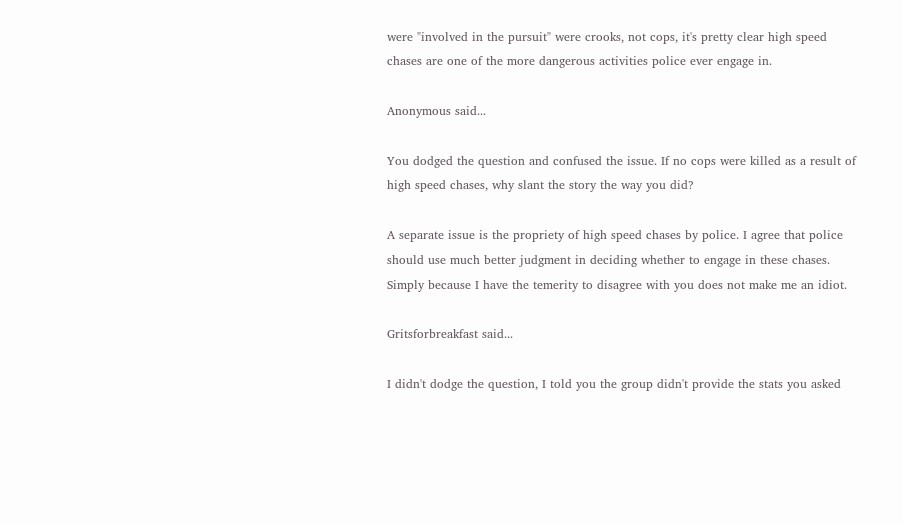were "involved in the pursuit" were crooks, not cops, it's pretty clear high speed chases are one of the more dangerous activities police ever engage in.

Anonymous said...

You dodged the question and confused the issue. If no cops were killed as a result of high speed chases, why slant the story the way you did?

A separate issue is the propriety of high speed chases by police. I agree that police should use much better judgment in deciding whether to engage in these chases. Simply because I have the temerity to disagree with you does not make me an idiot.

Gritsforbreakfast said...

I didn't dodge the question, I told you the group didn't provide the stats you asked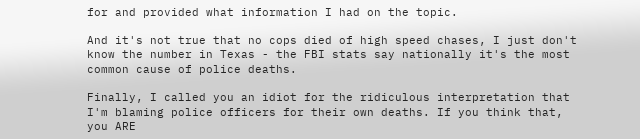for and provided what information I had on the topic.

And it's not true that no cops died of high speed chases, I just don't know the number in Texas - the FBI stats say nationally it's the most common cause of police deaths.

Finally, I called you an idiot for the ridiculous interpretation that I'm blaming police officers for their own deaths. If you think that, you ARE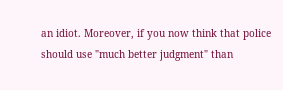an idiot. Moreover, if you now think that police should use "much better judgment" than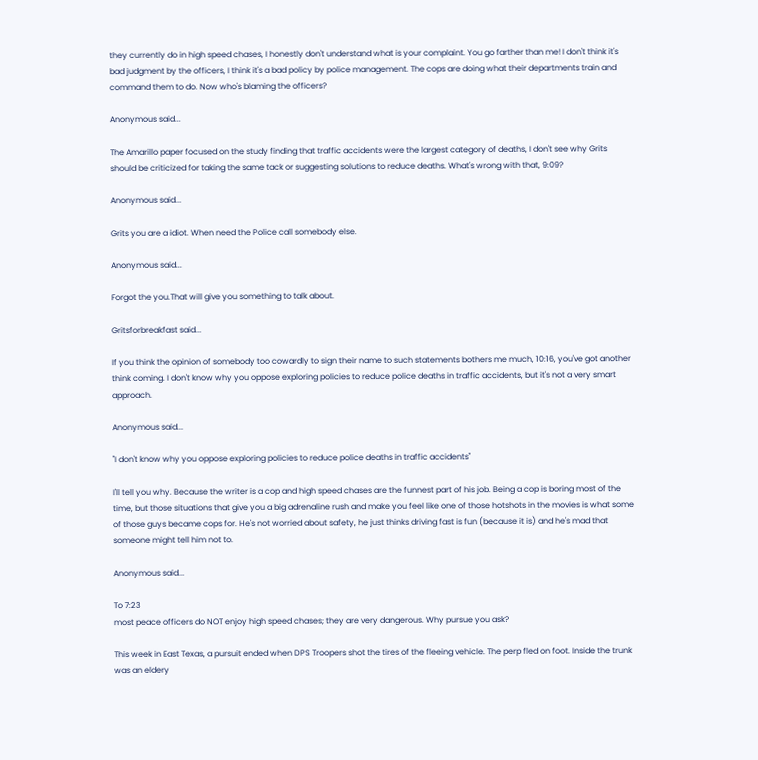they currently do in high speed chases, I honestly don't understand what is your complaint. You go farther than me! I don't think it's bad judgment by the officers, I think it's a bad policy by police management. The cops are doing what their departments train and command them to do. Now who's blaming the officers?

Anonymous said...

The Amarillo paper focused on the study finding that traffic accidents were the largest category of deaths, I don't see why Grits should be criticized for taking the same tack or suggesting solutions to reduce deaths. What's wrong with that, 9:09?

Anonymous said...

Grits you are a idiot. When need the Police call somebody else.

Anonymous said...

Forgot the you.That will give you something to talk about.

Gritsforbreakfast said...

If you think the opinion of somebody too cowardly to sign their name to such statements bothers me much, 10:16, you've got another think coming. I don't know why you oppose exploring policies to reduce police deaths in traffic accidents, but it's not a very smart approach.

Anonymous said...

"I don't know why you oppose exploring policies to reduce police deaths in traffic accidents"

I'll tell you why. Because the writer is a cop and high speed chases are the funnest part of his job. Being a cop is boring most of the time, but those situations that give you a big adrenaline rush and make you feel like one of those hotshots in the movies is what some of those guys became cops for. He's not worried about safety, he just thinks driving fast is fun (because it is) and he's mad that someone might tell him not to.

Anonymous said...

To 7:23
most peace officers do NOT enjoy high speed chases; they are very dangerous. Why pursue you ask?

This week in East Texas, a pursuit ended when DPS Troopers shot the tires of the fleeing vehicle. The perp fled on foot. Inside the trunk was an eldery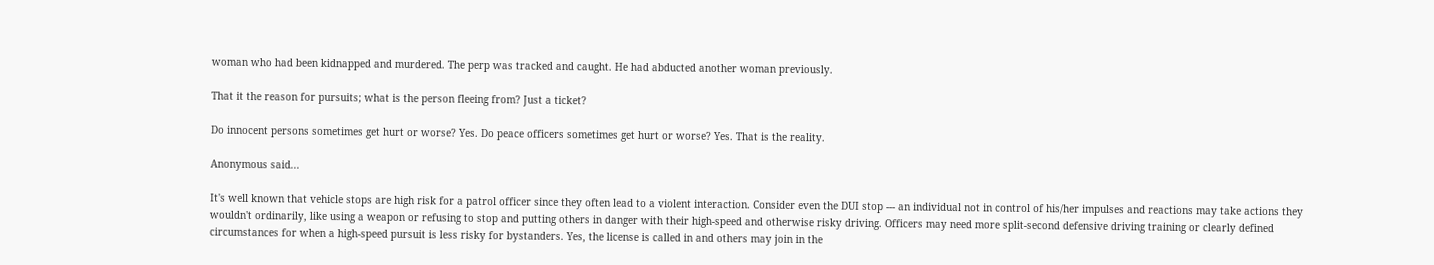woman who had been kidnapped and murdered. The perp was tracked and caught. He had abducted another woman previously.

That it the reason for pursuits; what is the person fleeing from? Just a ticket?

Do innocent persons sometimes get hurt or worse? Yes. Do peace officers sometimes get hurt or worse? Yes. That is the reality.

Anonymous said...

It's well known that vehicle stops are high risk for a patrol officer since they often lead to a violent interaction. Consider even the DUI stop --- an individual not in control of his/her impulses and reactions may take actions they wouldn't ordinarily, like using a weapon or refusing to stop and putting others in danger with their high-speed and otherwise risky driving. Officers may need more split-second defensive driving training or clearly defined circumstances for when a high-speed pursuit is less risky for bystanders. Yes, the license is called in and others may join in the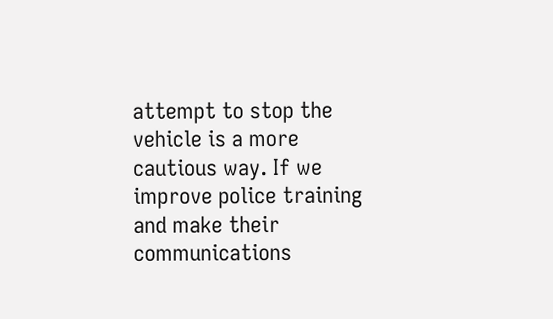attempt to stop the vehicle is a more cautious way. If we improve police training and make their communications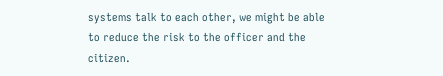systems talk to each other, we might be able to reduce the risk to the officer and the citizen.